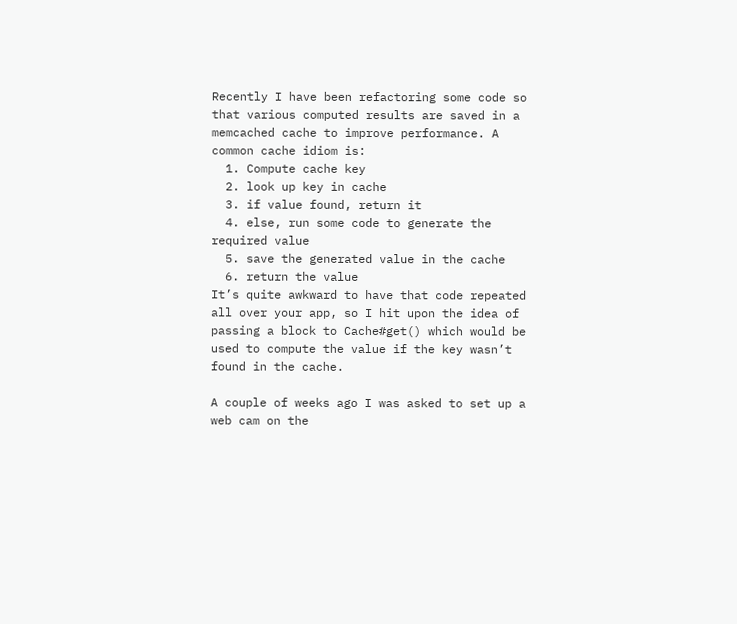Recently I have been refactoring some code so that various computed results are saved in a memcached cache to improve performance. A common cache idiom is:
  1. Compute cache key
  2. look up key in cache
  3. if value found, return it
  4. else, run some code to generate the required value
  5. save the generated value in the cache
  6. return the value
It’s quite awkward to have that code repeated all over your app, so I hit upon the idea of passing a block to Cache#get() which would be used to compute the value if the key wasn’t found in the cache.

A couple of weeks ago I was asked to set up a web cam on the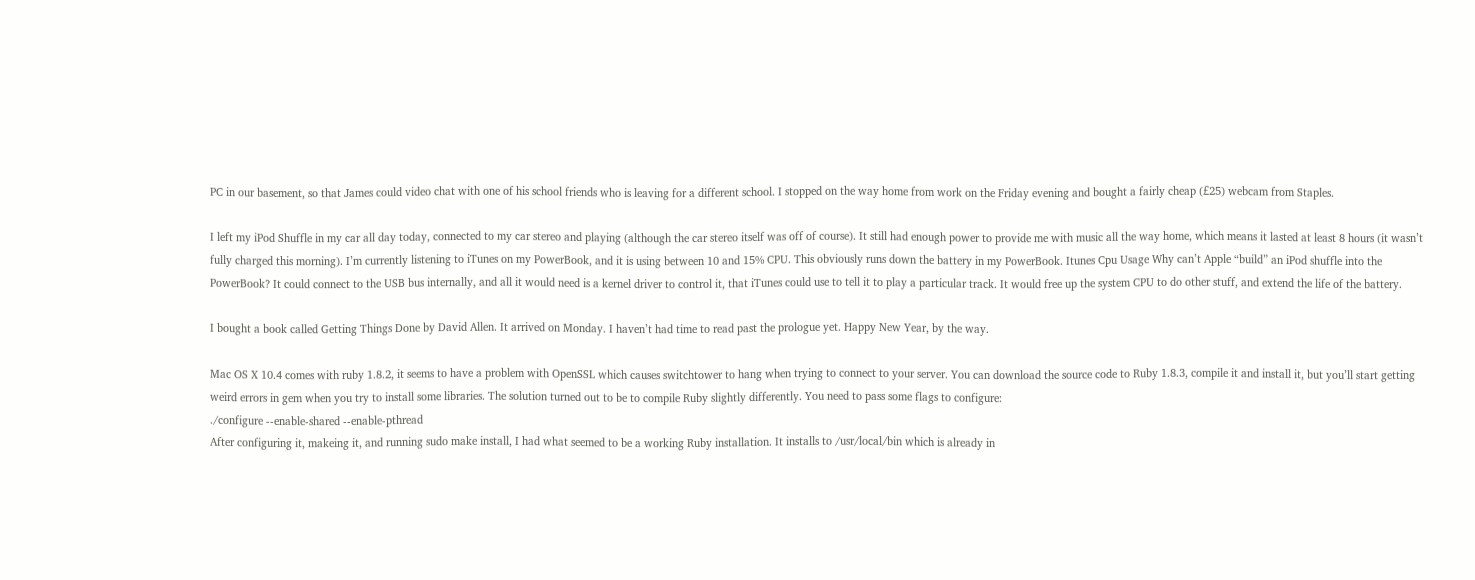PC in our basement, so that James could video chat with one of his school friends who is leaving for a different school. I stopped on the way home from work on the Friday evening and bought a fairly cheap (£25) webcam from Staples.

I left my iPod Shuffle in my car all day today, connected to my car stereo and playing (although the car stereo itself was off of course). It still had enough power to provide me with music all the way home, which means it lasted at least 8 hours (it wasn’t fully charged this morning). I’m currently listening to iTunes on my PowerBook, and it is using between 10 and 15% CPU. This obviously runs down the battery in my PowerBook. Itunes Cpu Usage Why can’t Apple “build” an iPod shuffle into the PowerBook? It could connect to the USB bus internally, and all it would need is a kernel driver to control it, that iTunes could use to tell it to play a particular track. It would free up the system CPU to do other stuff, and extend the life of the battery.

I bought a book called Getting Things Done by David Allen. It arrived on Monday. I haven’t had time to read past the prologue yet. Happy New Year, by the way.

Mac OS X 10.4 comes with ruby 1.8.2, it seems to have a problem with OpenSSL which causes switchtower to hang when trying to connect to your server. You can download the source code to Ruby 1.8.3, compile it and install it, but you’ll start getting weird errors in gem when you try to install some libraries. The solution turned out to be to compile Ruby slightly differently. You need to pass some flags to configure:
./configure --enable-shared --enable-pthread
After configuring it, makeing it, and running sudo make install, I had what seemed to be a working Ruby installation. It installs to /usr/local/bin which is already in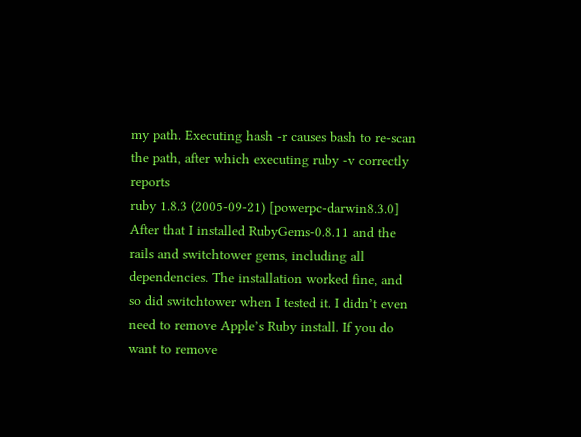my path. Executing hash -r causes bash to re-scan the path, after which executing ruby -v correctly reports
ruby 1.8.3 (2005-09-21) [powerpc-darwin8.3.0]
After that I installed RubyGems-0.8.11 and the rails and switchtower gems, including all dependencies. The installation worked fine, and so did switchtower when I tested it. I didn’t even need to remove Apple’s Ruby install. If you do want to remove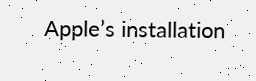Apple’s installation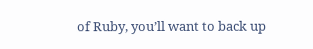of Ruby, you’ll want to back up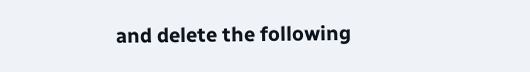and delete the following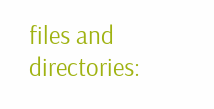files and directories: